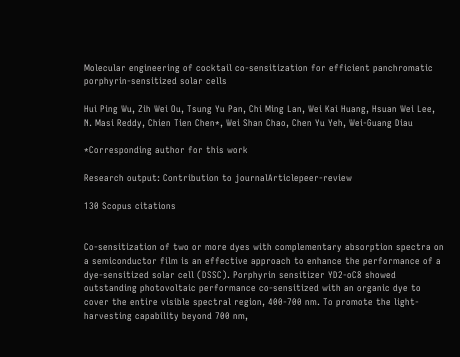Molecular engineering of cocktail co-sensitization for efficient panchromatic porphyrin-sensitized solar cells

Hui Ping Wu, Zih Wei Ou, Tsung Yu Pan, Chi Ming Lan, Wei Kai Huang, Hsuan Wei Lee, N. Masi Reddy, Chien Tien Chen*, Wei Shan Chao, Chen Yu Yeh, Wei-Guang Diau

*Corresponding author for this work

Research output: Contribution to journalArticlepeer-review

130 Scopus citations


Co-sensitization of two or more dyes with complementary absorption spectra on a semiconductor film is an effective approach to enhance the performance of a dye-sensitized solar cell (DSSC). Porphyrin sensitizer YD2-oC8 showed outstanding photovoltaic performance co-sensitized with an organic dye to cover the entire visible spectral region, 400-700 nm. To promote the light-harvesting capability beyond 700 nm,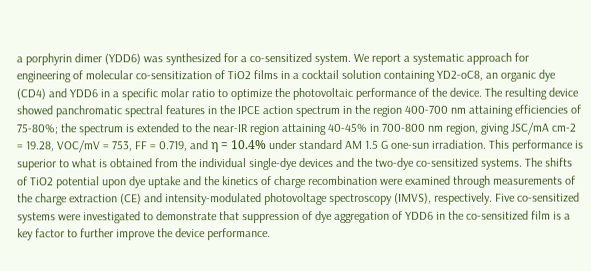a porphyrin dimer (YDD6) was synthesized for a co-sensitized system. We report a systematic approach for engineering of molecular co-sensitization of TiO2 films in a cocktail solution containing YD2-oC8, an organic dye (CD4) and YDD6 in a specific molar ratio to optimize the photovoltaic performance of the device. The resulting device showed panchromatic spectral features in the IPCE action spectrum in the region 400-700 nm attaining efficiencies of 75-80%; the spectrum is extended to the near-IR region attaining 40-45% in 700-800 nm region, giving JSC/mA cm-2 = 19.28, VOC/mV = 753, FF = 0.719, and η = 10.4% under standard AM 1.5 G one-sun irradiation. This performance is superior to what is obtained from the individual single-dye devices and the two-dye co-sensitized systems. The shifts of TiO2 potential upon dye uptake and the kinetics of charge recombination were examined through measurements of the charge extraction (CE) and intensity-modulated photovoltage spectroscopy (IMVS), respectively. Five co-sensitized systems were investigated to demonstrate that suppression of dye aggregation of YDD6 in the co-sensitized film is a key factor to further improve the device performance.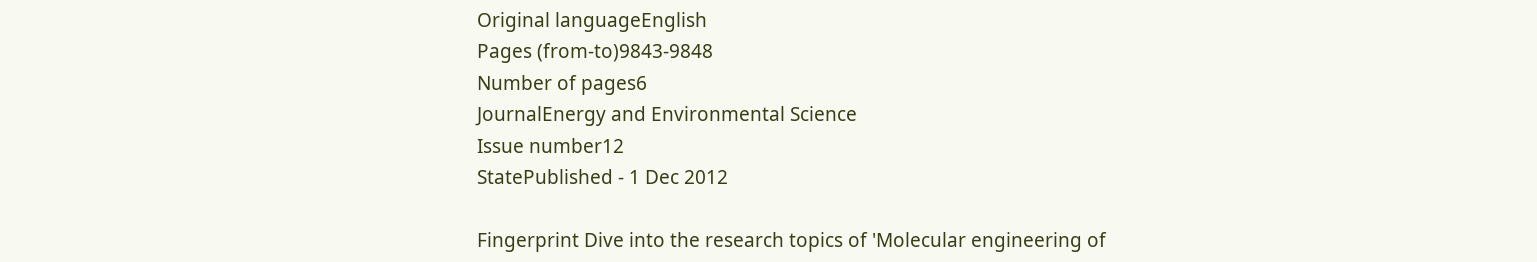Original languageEnglish
Pages (from-to)9843-9848
Number of pages6
JournalEnergy and Environmental Science
Issue number12
StatePublished - 1 Dec 2012

Fingerprint Dive into the research topics of 'Molecular engineering of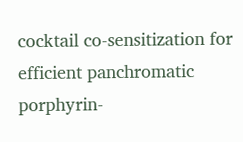cocktail co-sensitization for efficient panchromatic porphyrin-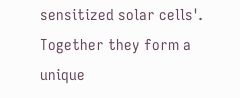sensitized solar cells'. Together they form a unique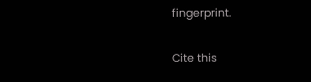fingerprint.

Cite this